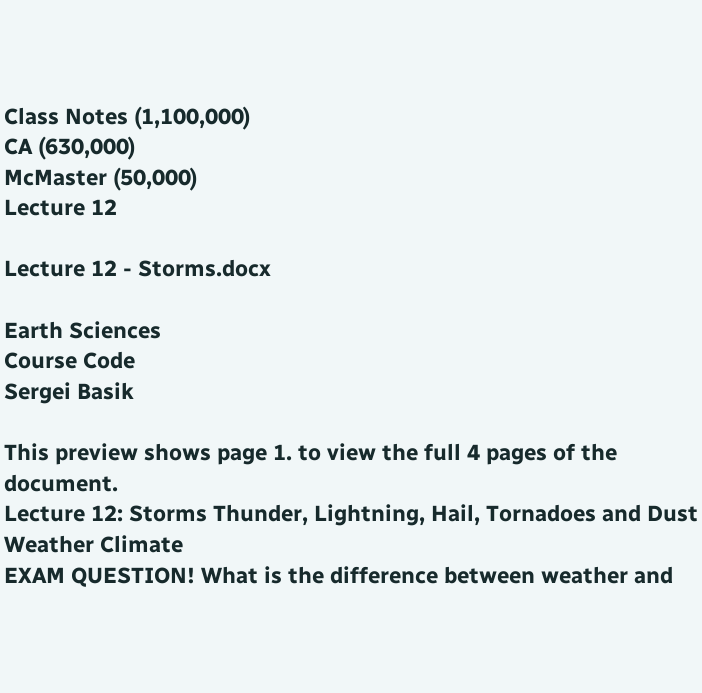Class Notes (1,100,000)
CA (630,000)
McMaster (50,000)
Lecture 12

Lecture 12 - Storms.docx

Earth Sciences
Course Code
Sergei Basik

This preview shows page 1. to view the full 4 pages of the document.
Lecture 12: Storms Thunder, Lightning, Hail, Tornadoes and Dust
Weather Climate
EXAM QUESTION! What is the difference between weather and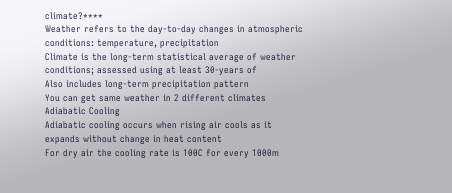climate?****
Weather refers to the day-to-day changes in atmospheric conditions: temperature, precipitation
Climate is the long-term statistical average of weather conditions; assessed using at least 30-years of
Also includes long-term precipitation pattern
You can get same weather in 2 different climates
Adiabatic Cooling
Adiabatic cooling occurs when rising air cools as it expands without change in heat content
For dry air the cooling rate is 100C for every 1000m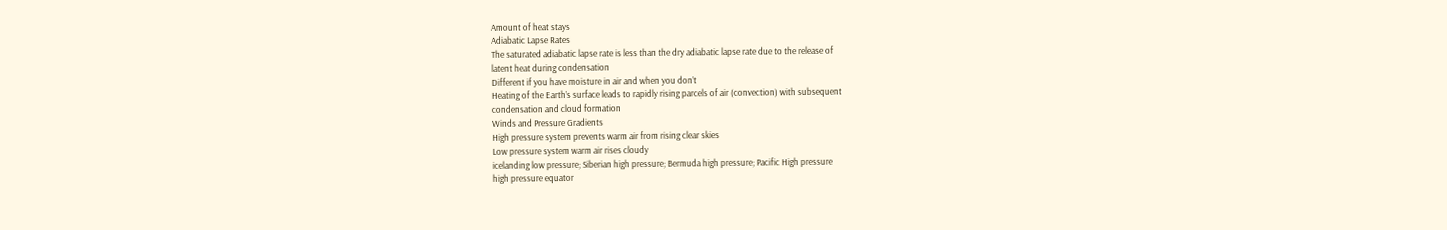Amount of heat stays
Adiabatic Lapse Rates
The saturated adiabatic lapse rate is less than the dry adiabatic lapse rate due to the release of
latent heat during condensation
Different if you have moisture in air and when you don’t
Heating of the Earth’s surface leads to rapidly rising parcels of air (convection) with subsequent
condensation and cloud formation
Winds and Pressure Gradients
High pressure system prevents warm air from rising clear skies
Low pressure system warm air rises cloudy
icelanding low pressure; Siberian high pressure; Bermuda high pressure; Pacific High pressure
high pressure equator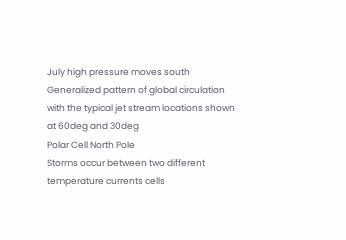July high pressure moves south
Generalized pattern of global circulation
with the typical jet stream locations shown
at 60deg and 30deg
Polar Cell North Pole
Storms occur between two different
temperature currents cells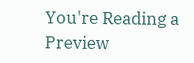You're Reading a Preview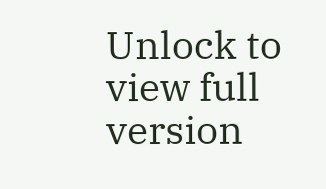Unlock to view full version